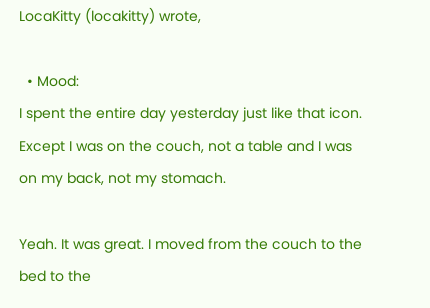LocaKitty (locakitty) wrote,

  • Mood:
I spent the entire day yesterday just like that icon. Except I was on the couch, not a table and I was on my back, not my stomach.

Yeah. It was great. I moved from the couch to the bed to the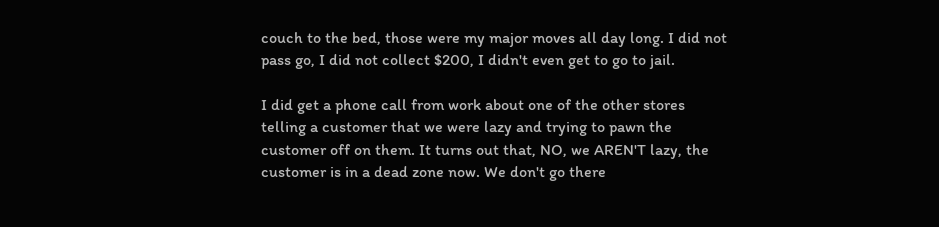couch to the bed, those were my major moves all day long. I did not pass go, I did not collect $200, I didn't even get to go to jail.

I did get a phone call from work about one of the other stores telling a customer that we were lazy and trying to pawn the customer off on them. It turns out that, NO, we AREN'T lazy, the customer is in a dead zone now. We don't go there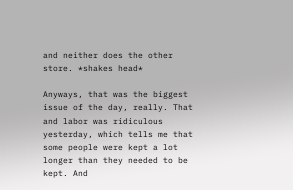and neither does the other store. *shakes head*

Anyways, that was the biggest issue of the day, really. That and labor was ridiculous yesterday, which tells me that some people were kept a lot longer than they needed to be kept. And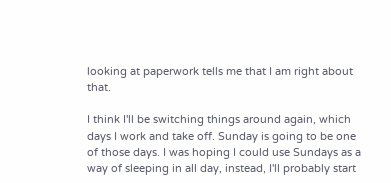looking at paperwork tells me that I am right about that.

I think I'll be switching things around again, which days I work and take off. Sunday is going to be one of those days. I was hoping I could use Sundays as a way of sleeping in all day, instead, I'll probably start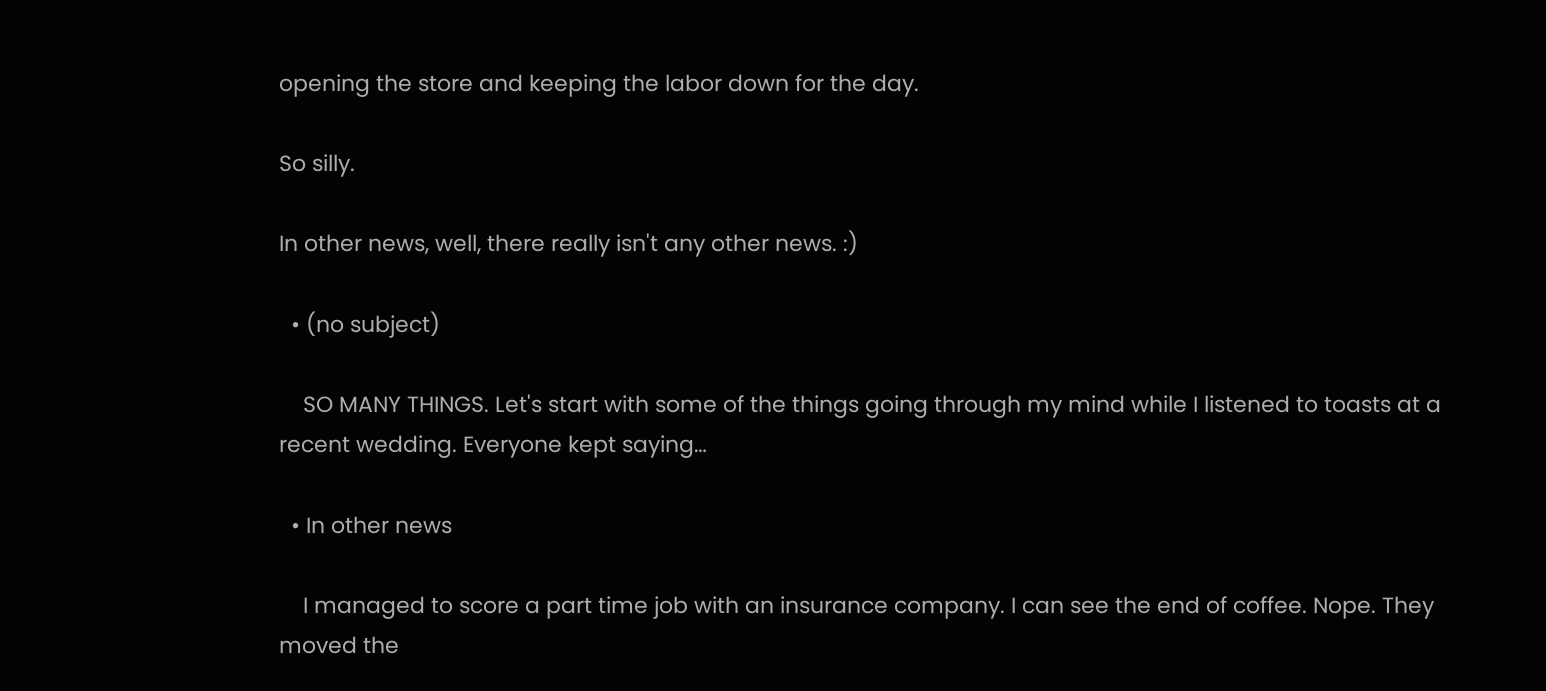opening the store and keeping the labor down for the day.

So silly.

In other news, well, there really isn't any other news. :)

  • (no subject)

    SO MANY THINGS. Let's start with some of the things going through my mind while I listened to toasts at a recent wedding. Everyone kept saying…

  • In other news

    I managed to score a part time job with an insurance company. I can see the end of coffee. Nope. They moved the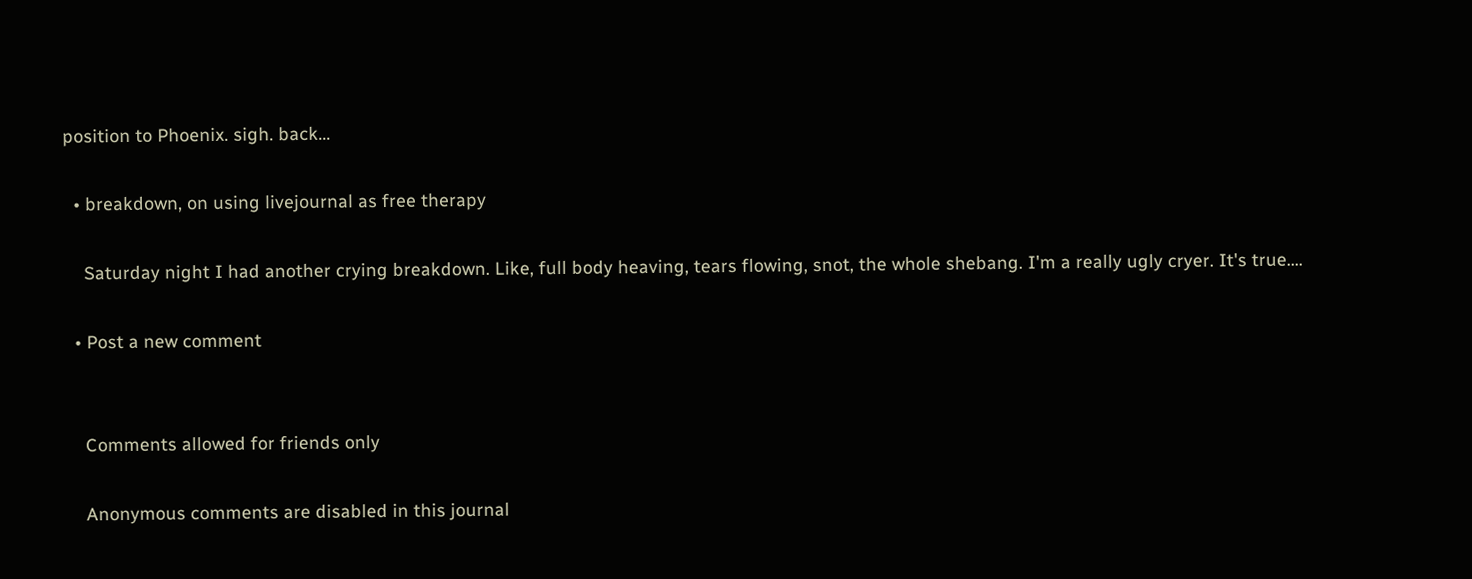position to Phoenix. sigh. back…

  • breakdown, on using livejournal as free therapy

    Saturday night I had another crying breakdown. Like, full body heaving, tears flowing, snot, the whole shebang. I'm a really ugly cryer. It's true.…

  • Post a new comment


    Comments allowed for friends only

    Anonymous comments are disabled in this journal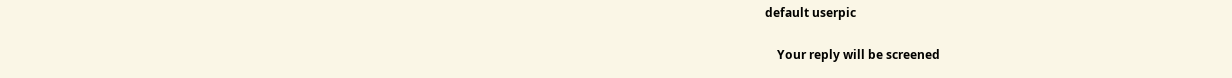default userpic

    Your reply will be screened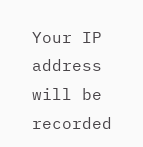Your IP address will be recorded